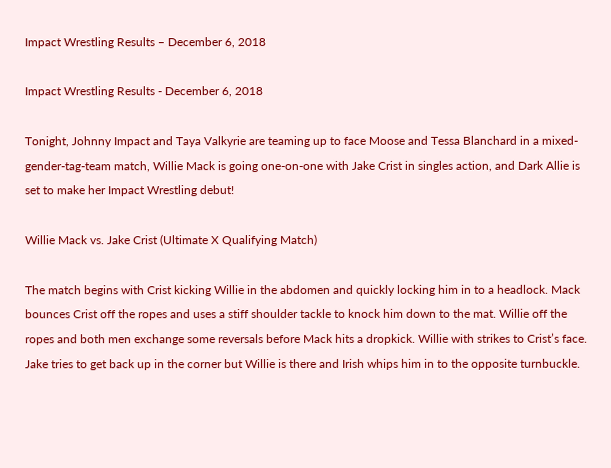Impact Wrestling Results – December 6, 2018

Impact Wrestling Results - December 6, 2018

Tonight, Johnny Impact and Taya Valkyrie are teaming up to face Moose and Tessa Blanchard in a mixed-gender-tag-team match, Willie Mack is going one-on-one with Jake Crist in singles action, and Dark Allie is set to make her Impact Wrestling debut!

Willie Mack vs. Jake Crist (Ultimate X Qualifying Match)

The match begins with Crist kicking Willie in the abdomen and quickly locking him in to a headlock. Mack bounces Crist off the ropes and uses a stiff shoulder tackle to knock him down to the mat. Willie off the ropes and both men exchange some reversals before Mack hits a dropkick. Willie with strikes to Crist’s face. Jake tries to get back up in the corner but Willie is there and Irish whips him in to the opposite turnbuckle.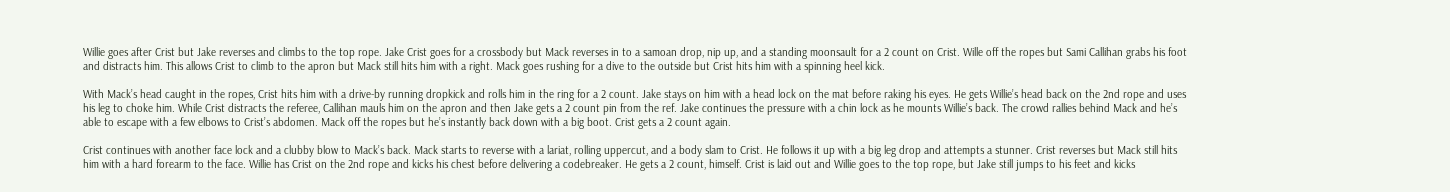Willie goes after Crist but Jake reverses and climbs to the top rope. Jake Crist goes for a crossbody but Mack reverses in to a samoan drop, nip up, and a standing moonsault for a 2 count on Crist. Wille off the ropes but Sami Callihan grabs his foot and distracts him. This allows Crist to climb to the apron but Mack still hits him with a right. Mack goes rushing for a dive to the outside but Crist hits him with a spinning heel kick.

With Mack’s head caught in the ropes, Crist hits him with a drive-by running dropkick and rolls him in the ring for a 2 count. Jake stays on him with a head lock on the mat before raking his eyes. He gets Willie’s head back on the 2nd rope and uses his leg to choke him. While Crist distracts the referee, Callihan mauls him on the apron and then Jake gets a 2 count pin from the ref. Jake continues the pressure with a chin lock as he mounts Willie’s back. The crowd rallies behind Mack and he’s able to escape with a few elbows to Crist’s abdomen. Mack off the ropes but he’s instantly back down with a big boot. Crist gets a 2 count again.

Crist continues with another face lock and a clubby blow to Mack’s back. Mack starts to reverse with a lariat, rolling uppercut, and a body slam to Crist. He follows it up with a big leg drop and attempts a stunner. Crist reverses but Mack still hits him with a hard forearm to the face. Willie has Crist on the 2nd rope and kicks his chest before delivering a codebreaker. He gets a 2 count, himself. Crist is laid out and Willie goes to the top rope, but Jake still jumps to his feet and kicks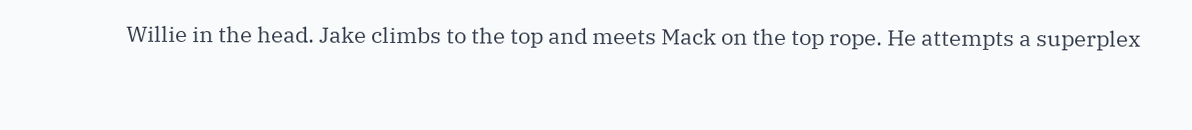Willie in the head. Jake climbs to the top and meets Mack on the top rope. He attempts a superplex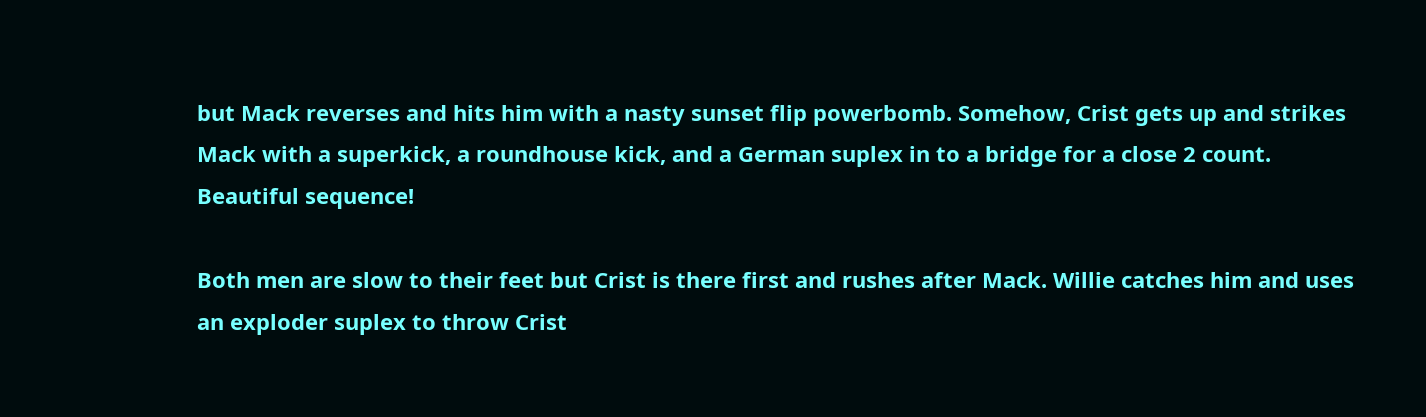but Mack reverses and hits him with a nasty sunset flip powerbomb. Somehow, Crist gets up and strikes Mack with a superkick, a roundhouse kick, and a German suplex in to a bridge for a close 2 count. Beautiful sequence!

Both men are slow to their feet but Crist is there first and rushes after Mack. Willie catches him and uses an exploder suplex to throw Crist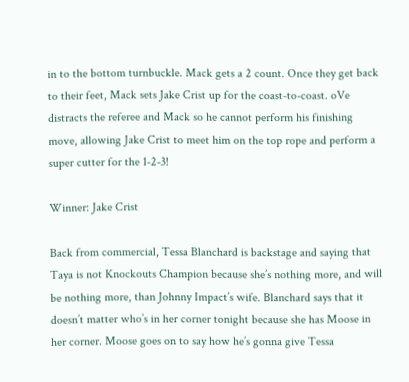in to the bottom turnbuckle. Mack gets a 2 count. Once they get back to their feet, Mack sets Jake Crist up for the coast-to-coast. oVe distracts the referee and Mack so he cannot perform his finishing move, allowing Jake Crist to meet him on the top rope and perform a super cutter for the 1-2-3!

Winner: Jake Crist

Back from commercial, Tessa Blanchard is backstage and saying that Taya is not Knockouts Champion because she’s nothing more, and will be nothing more, than Johnny Impact’s wife. Blanchard says that it doesn’t matter who’s in her corner tonight because she has Moose in her corner. Moose goes on to say how he’s gonna give Tessa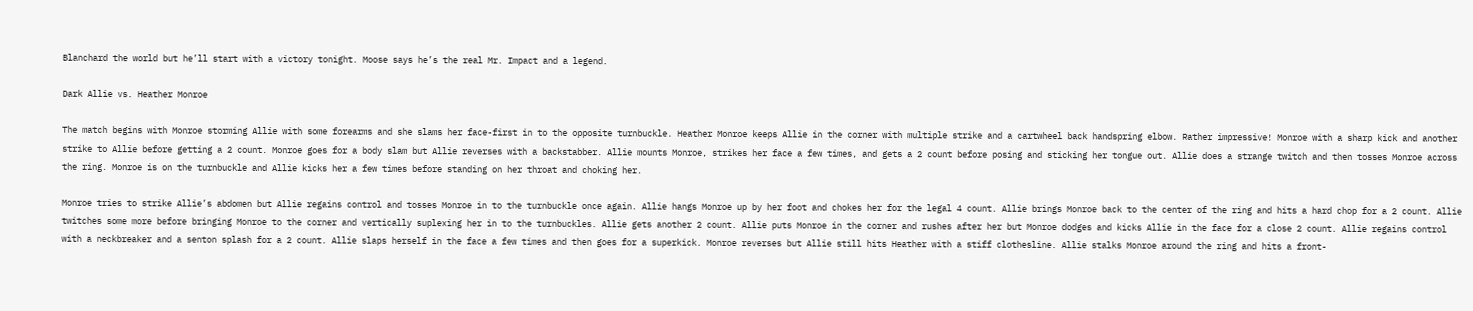Blanchard the world but he’ll start with a victory tonight. Moose says he’s the real Mr. Impact and a legend.

Dark Allie vs. Heather Monroe

The match begins with Monroe storming Allie with some forearms and she slams her face-first in to the opposite turnbuckle. Heather Monroe keeps Allie in the corner with multiple strike and a cartwheel back handspring elbow. Rather impressive! Monroe with a sharp kick and another strike to Allie before getting a 2 count. Monroe goes for a body slam but Allie reverses with a backstabber. Allie mounts Monroe, strikes her face a few times, and gets a 2 count before posing and sticking her tongue out. Allie does a strange twitch and then tosses Monroe across the ring. Monroe is on the turnbuckle and Allie kicks her a few times before standing on her throat and choking her.

Monroe tries to strike Allie’s abdomen but Allie regains control and tosses Monroe in to the turnbuckle once again. Allie hangs Monroe up by her foot and chokes her for the legal 4 count. Allie brings Monroe back to the center of the ring and hits a hard chop for a 2 count. Allie twitches some more before bringing Monroe to the corner and vertically suplexing her in to the turnbuckles. Allie gets another 2 count. Allie puts Monroe in the corner and rushes after her but Monroe dodges and kicks Allie in the face for a close 2 count. Allie regains control with a neckbreaker and a senton splash for a 2 count. Allie slaps herself in the face a few times and then goes for a superkick. Monroe reverses but Allie still hits Heather with a stiff clothesline. Allie stalks Monroe around the ring and hits a front-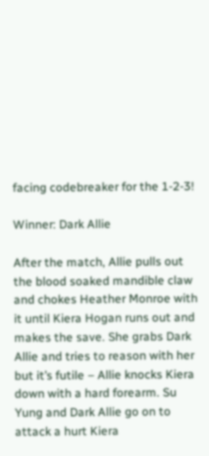facing codebreaker for the 1-2-3!

Winner: Dark Allie

After the match, Allie pulls out the blood soaked mandible claw and chokes Heather Monroe with it until Kiera Hogan runs out and makes the save. She grabs Dark Allie and tries to reason with her but it’s futile – Allie knocks Kiera down with a hard forearm. Su Yung and Dark Allie go on to attack a hurt Kiera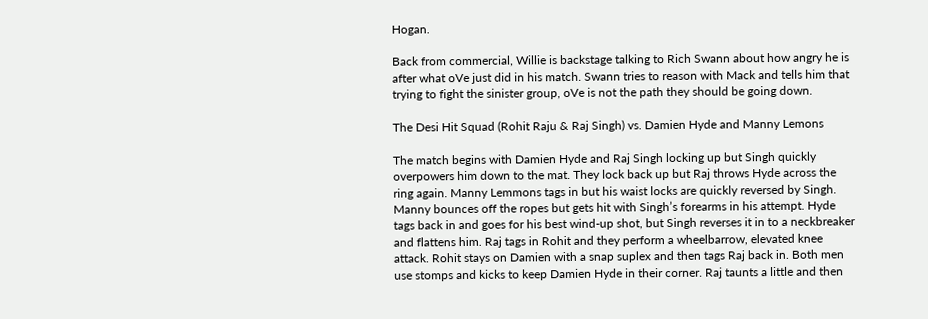Hogan.

Back from commercial, Willie is backstage talking to Rich Swann about how angry he is after what oVe just did in his match. Swann tries to reason with Mack and tells him that trying to fight the sinister group, oVe is not the path they should be going down.

The Desi Hit Squad (Rohit Raju & Raj Singh) vs. Damien Hyde and Manny Lemons

The match begins with Damien Hyde and Raj Singh locking up but Singh quickly overpowers him down to the mat. They lock back up but Raj throws Hyde across the ring again. Manny Lemmons tags in but his waist locks are quickly reversed by Singh. Manny bounces off the ropes but gets hit with Singh’s forearms in his attempt. Hyde tags back in and goes for his best wind-up shot, but Singh reverses it in to a neckbreaker and flattens him. Raj tags in Rohit and they perform a wheelbarrow, elevated knee attack. Rohit stays on Damien with a snap suplex and then tags Raj back in. Both men use stomps and kicks to keep Damien Hyde in their corner. Raj taunts a little and then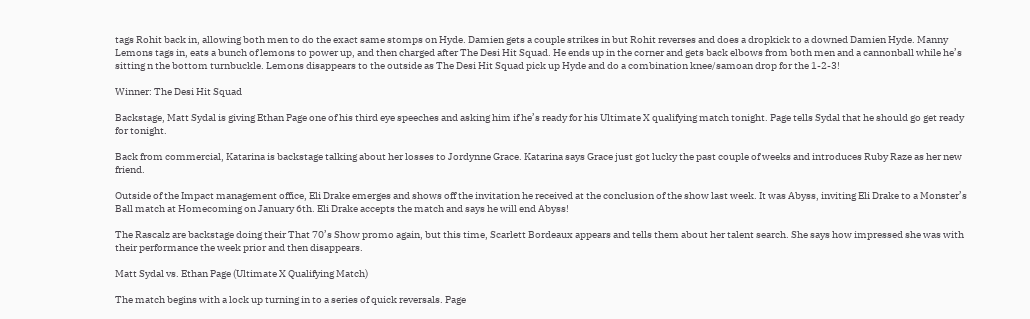tags Rohit back in, allowing both men to do the exact same stomps on Hyde. Damien gets a couple strikes in but Rohit reverses and does a dropkick to a downed Damien Hyde. Manny Lemons tags in, eats a bunch of lemons to power up, and then charged after The Desi Hit Squad. He ends up in the corner and gets back elbows from both men and a cannonball while he’s sitting n the bottom turnbuckle. Lemons disappears to the outside as The Desi Hit Squad pick up Hyde and do a combination knee/samoan drop for the 1-2-3!

Winner: The Desi Hit Squad

Backstage, Matt Sydal is giving Ethan Page one of his third eye speeches and asking him if he’s ready for his Ultimate X qualifying match tonight. Page tells Sydal that he should go get ready for tonight.

Back from commercial, Katarina is backstage talking about her losses to Jordynne Grace. Katarina says Grace just got lucky the past couple of weeks and introduces Ruby Raze as her new friend.

Outside of the Impact management office, Eli Drake emerges and shows off the invitation he received at the conclusion of the show last week. It was Abyss, inviting Eli Drake to a Monster’s Ball match at Homecoming on January 6th. Eli Drake accepts the match and says he will end Abyss!

The Rascalz are backstage doing their That 70’s Show promo again, but this time, Scarlett Bordeaux appears and tells them about her talent search. She says how impressed she was with their performance the week prior and then disappears.

Matt Sydal vs. Ethan Page (Ultimate X Qualifying Match)

The match begins with a lock up turning in to a series of quick reversals. Page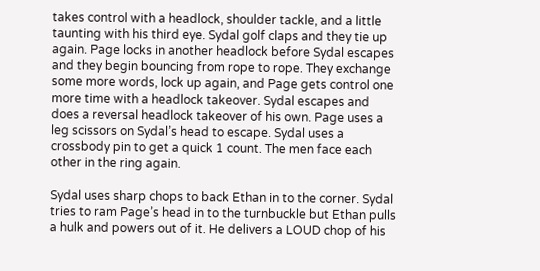takes control with a headlock, shoulder tackle, and a little taunting with his third eye. Sydal golf claps and they tie up again. Page locks in another headlock before Sydal escapes and they begin bouncing from rope to rope. They exchange some more words, lock up again, and Page gets control one more time with a headlock takeover. Sydal escapes and does a reversal headlock takeover of his own. Page uses a leg scissors on Sydal’s head to escape. Sydal uses a crossbody pin to get a quick 1 count. The men face each other in the ring again.

Sydal uses sharp chops to back Ethan in to the corner. Sydal tries to ram Page’s head in to the turnbuckle but Ethan pulls a hulk and powers out of it. He delivers a LOUD chop of his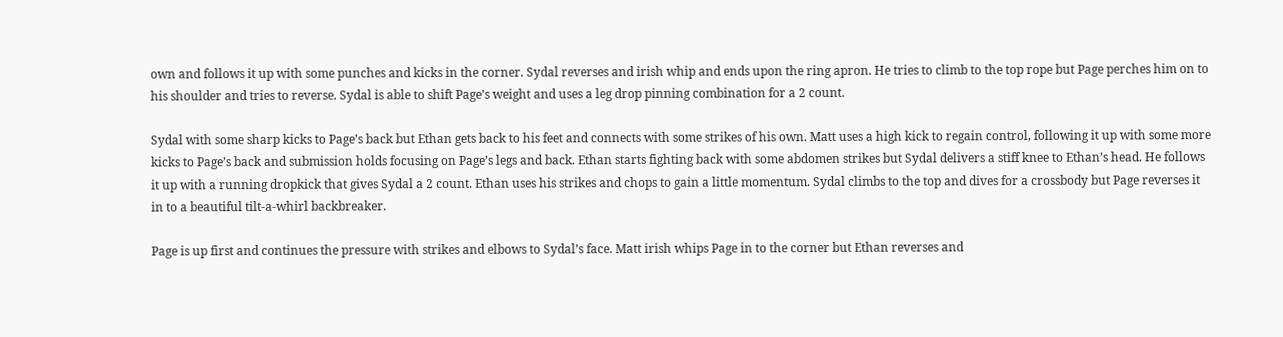own and follows it up with some punches and kicks in the corner. Sydal reverses and irish whip and ends upon the ring apron. He tries to climb to the top rope but Page perches him on to his shoulder and tries to reverse. Sydal is able to shift Page’s weight and uses a leg drop pinning combination for a 2 count.

Sydal with some sharp kicks to Page’s back but Ethan gets back to his feet and connects with some strikes of his own. Matt uses a high kick to regain control, following it up with some more kicks to Page’s back and submission holds focusing on Page’s legs and back. Ethan starts fighting back with some abdomen strikes but Sydal delivers a stiff knee to Ethan’s head. He follows it up with a running dropkick that gives Sydal a 2 count. Ethan uses his strikes and chops to gain a little momentum. Sydal climbs to the top and dives for a crossbody but Page reverses it in to a beautiful tilt-a-whirl backbreaker.

Page is up first and continues the pressure with strikes and elbows to Sydal’s face. Matt irish whips Page in to the corner but Ethan reverses and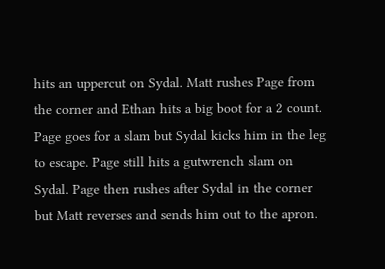hits an uppercut on Sydal. Matt rushes Page from the corner and Ethan hits a big boot for a 2 count. Page goes for a slam but Sydal kicks him in the leg to escape. Page still hits a gutwrench slam on Sydal. Page then rushes after Sydal in the corner but Matt reverses and sends him out to the apron.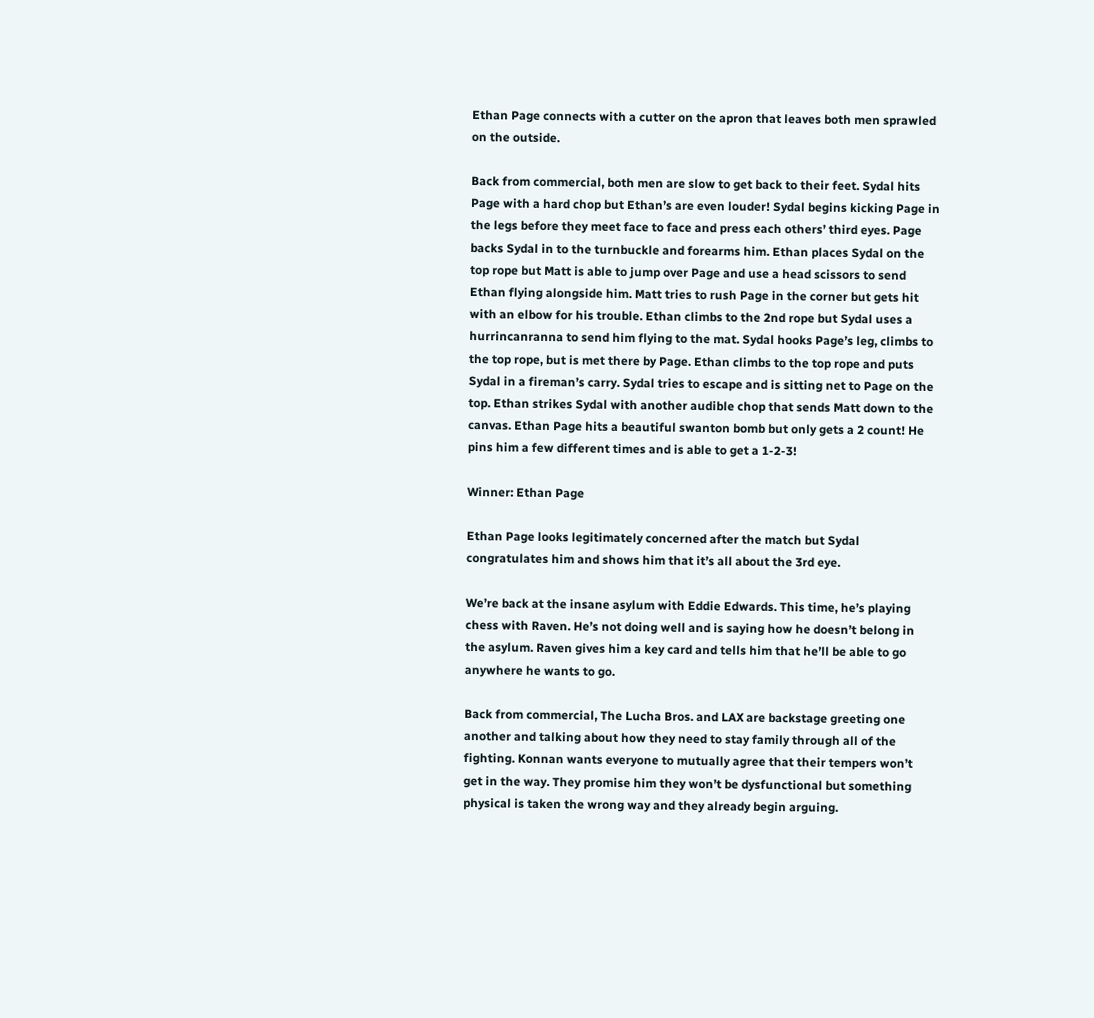Ethan Page connects with a cutter on the apron that leaves both men sprawled on the outside.

Back from commercial, both men are slow to get back to their feet. Sydal hits Page with a hard chop but Ethan’s are even louder! Sydal begins kicking Page in the legs before they meet face to face and press each others’ third eyes. Page backs Sydal in to the turnbuckle and forearms him. Ethan places Sydal on the top rope but Matt is able to jump over Page and use a head scissors to send Ethan flying alongside him. Matt tries to rush Page in the corner but gets hit with an elbow for his trouble. Ethan climbs to the 2nd rope but Sydal uses a hurrincanranna to send him flying to the mat. Sydal hooks Page’s leg, climbs to the top rope, but is met there by Page. Ethan climbs to the top rope and puts Sydal in a fireman’s carry. Sydal tries to escape and is sitting net to Page on the top. Ethan strikes Sydal with another audible chop that sends Matt down to the canvas. Ethan Page hits a beautiful swanton bomb but only gets a 2 count! He pins him a few different times and is able to get a 1-2-3!

Winner: Ethan Page

Ethan Page looks legitimately concerned after the match but Sydal congratulates him and shows him that it’s all about the 3rd eye.

We’re back at the insane asylum with Eddie Edwards. This time, he’s playing chess with Raven. He’s not doing well and is saying how he doesn’t belong in the asylum. Raven gives him a key card and tells him that he’ll be able to go anywhere he wants to go.

Back from commercial, The Lucha Bros. and LAX are backstage greeting one another and talking about how they need to stay family through all of the fighting. Konnan wants everyone to mutually agree that their tempers won’t get in the way. They promise him they won’t be dysfunctional but something physical is taken the wrong way and they already begin arguing.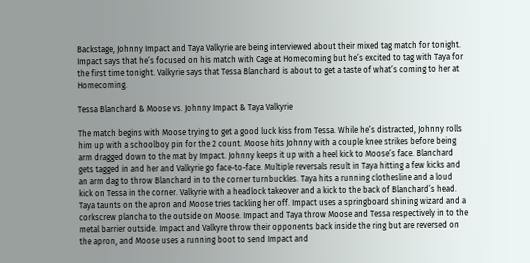Backstage, Johnny Impact and Taya Valkyrie are being interviewed about their mixed tag match for tonight. Impact says that he’s focused on his match with Cage at Homecoming but he’s excited to tag with Taya for the first time tonight. Valkyrie says that Tessa Blanchard is about to get a taste of what’s coming to her at Homecoming.

Tessa Blanchard & Moose vs. Johnny Impact & Taya Valkyrie

The match begins with Moose trying to get a good luck kiss from Tessa. While he’s distracted, Johnny rolls him up with a schoolboy pin for the 2 count. Moose hits Johnny with a couple knee strikes before being arm dragged down to the mat by Impact. Johnny keeps it up with a heel kick to Moose’s face. Blanchard gets tagged in and her and Valkyrie go face-to-face. Multiple reversals result in Taya hitting a few kicks and an arm dag to throw Blanchard in to the corner turnbuckles. Taya hits a running clothesline and a loud kick on Tessa in the corner. Valkyrie with a headlock takeover and a kick to the back of Blanchard’s head. Taya taunts on the apron and Moose tries tackling her off. Impact uses a springboard shining wizard and a corkscrew plancha to the outside on Moose. Impact and Taya throw Moose and Tessa respectively in to the metal barrier outside. Impact and Valkyre throw their opponents back inside the ring but are reversed on the apron, and Moose uses a running boot to send Impact and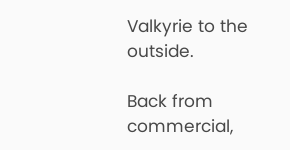Valkyrie to the outside.

Back from commercial,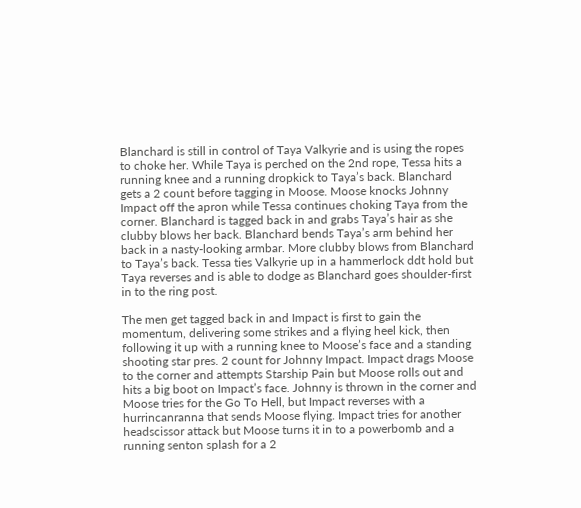Blanchard is still in control of Taya Valkyrie and is using the ropes to choke her. While Taya is perched on the 2nd rope, Tessa hits a running knee and a running dropkick to Taya’s back. Blanchard gets a 2 count before tagging in Moose. Moose knocks Johnny Impact off the apron while Tessa continues choking Taya from the corner. Blanchard is tagged back in and grabs Taya’s hair as she clubby blows her back. Blanchard bends Taya’s arm behind her back in a nasty-looking armbar. More clubby blows from Blanchard to Taya’s back. Tessa ties Valkyrie up in a hammerlock ddt hold but Taya reverses and is able to dodge as Blanchard goes shoulder-first in to the ring post.

The men get tagged back in and Impact is first to gain the momentum, delivering some strikes and a flying heel kick, then following it up with a running knee to Moose’s face and a standing shooting star pres. 2 count for Johnny Impact. Impact drags Moose to the corner and attempts Starship Pain but Moose rolls out and hits a big boot on Impact’s face. Johnny is thrown in the corner and Moose tries for the Go To Hell, but Impact reverses with a hurrincanranna that sends Moose flying. Impact tries for another headscissor attack but Moose turns it in to a powerbomb and a running senton splash for a 2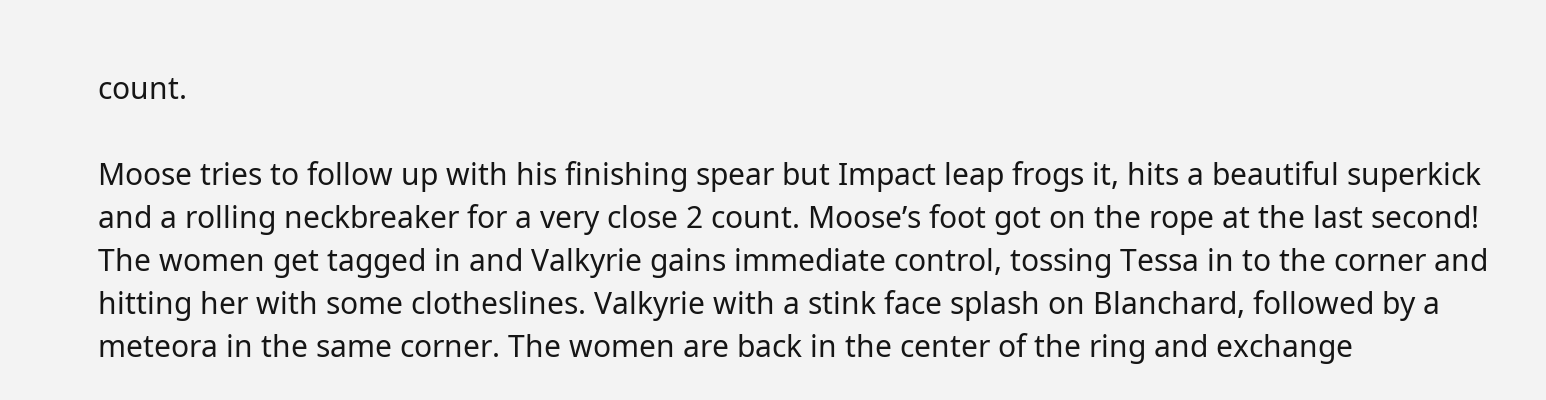count.

Moose tries to follow up with his finishing spear but Impact leap frogs it, hits a beautiful superkick and a rolling neckbreaker for a very close 2 count. Moose’s foot got on the rope at the last second! The women get tagged in and Valkyrie gains immediate control, tossing Tessa in to the corner and hitting her with some clotheslines. Valkyrie with a stink face splash on Blanchard, followed by a meteora in the same corner. The women are back in the center of the ring and exchange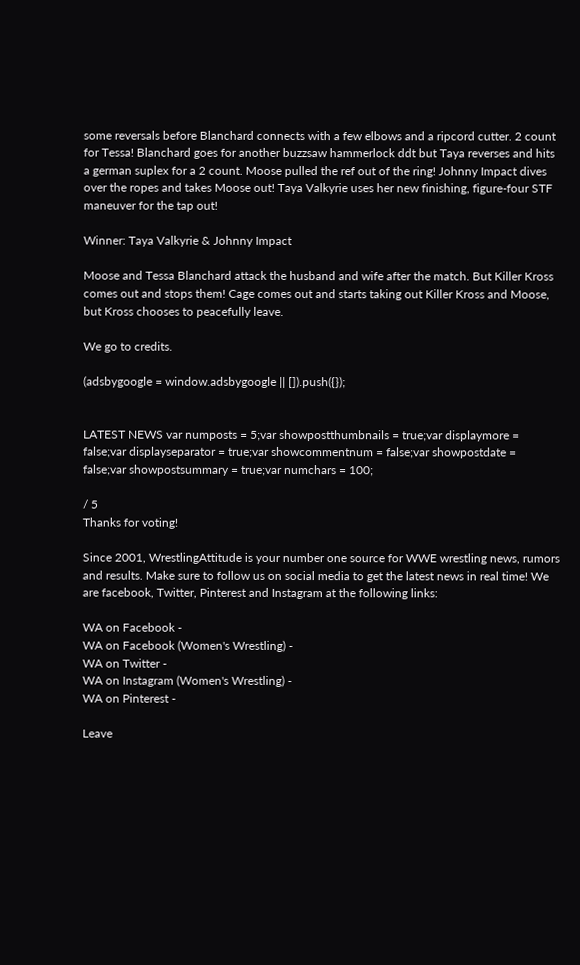some reversals before Blanchard connects with a few elbows and a ripcord cutter. 2 count for Tessa! Blanchard goes for another buzzsaw hammerlock ddt but Taya reverses and hits a german suplex for a 2 count. Moose pulled the ref out of the ring! Johnny Impact dives over the ropes and takes Moose out! Taya Valkyrie uses her new finishing, figure-four STF maneuver for the tap out!

Winner: Taya Valkyrie & Johnny Impact

Moose and Tessa Blanchard attack the husband and wife after the match. But Killer Kross comes out and stops them! Cage comes out and starts taking out Killer Kross and Moose, but Kross chooses to peacefully leave.

We go to credits.

(adsbygoogle = window.adsbygoogle || []).push({});


LATEST NEWS var numposts = 5;var showpostthumbnails = true;var displaymore = false;var displayseparator = true;var showcommentnum = false;var showpostdate = false;var showpostsummary = true;var numchars = 100;

/ 5
Thanks for voting!

Since 2001, WrestlingAttitude is your number one source for WWE wrestling news, rumors and results. Make sure to follow us on social media to get the latest news in real time! We are facebook, Twitter, Pinterest and Instagram at the following links:

WA on Facebook -
WA on Facebook (Women's Wrestling) -
WA on Twitter -
WA on Instagram (Women's Wrestling) -
WA on Pinterest -

Leave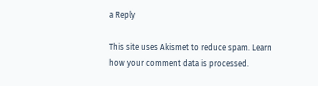a Reply

This site uses Akismet to reduce spam. Learn how your comment data is processed.